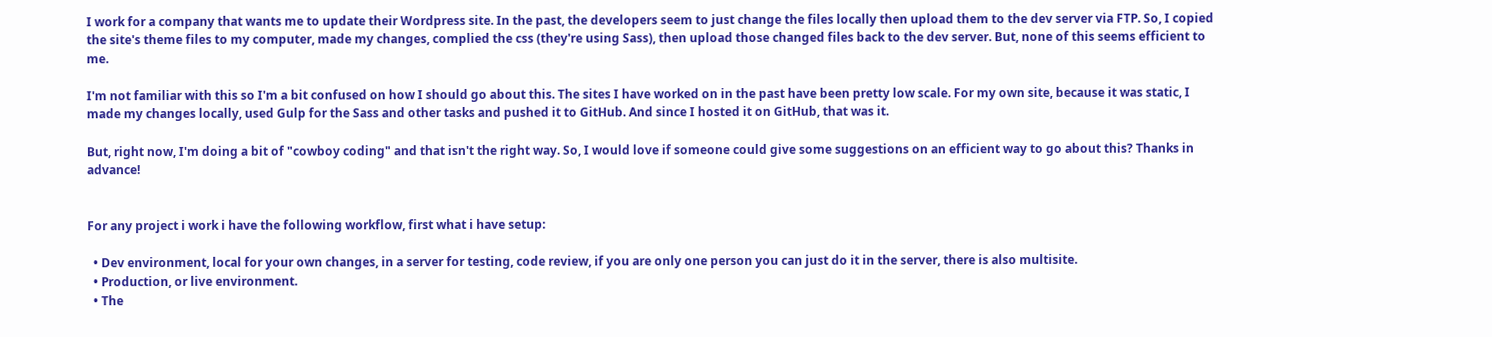I work for a company that wants me to update their Wordpress site. In the past, the developers seem to just change the files locally then upload them to the dev server via FTP. So, I copied the site's theme files to my computer, made my changes, complied the css (they're using Sass), then upload those changed files back to the dev server. But, none of this seems efficient to me.

I'm not familiar with this so I'm a bit confused on how I should go about this. The sites I have worked on in the past have been pretty low scale. For my own site, because it was static, I made my changes locally, used Gulp for the Sass and other tasks and pushed it to GitHub. And since I hosted it on GitHub, that was it.

But, right now, I'm doing a bit of "cowboy coding" and that isn't the right way. So, I would love if someone could give some suggestions on an efficient way to go about this? Thanks in advance!


For any project i work i have the following workflow, first what i have setup:

  • Dev environment, local for your own changes, in a server for testing, code review, if you are only one person you can just do it in the server, there is also multisite.
  • Production, or live environment.
  • The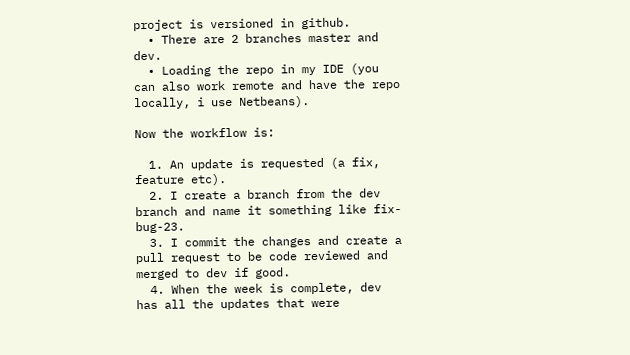project is versioned in github.
  • There are 2 branches master and dev.
  • Loading the repo in my IDE (you can also work remote and have the repo locally, i use Netbeans).

Now the workflow is:

  1. An update is requested (a fix, feature etc).
  2. I create a branch from the dev branch and name it something like fix-bug-23.
  3. I commit the changes and create a pull request to be code reviewed and merged to dev if good.
  4. When the week is complete, dev has all the updates that were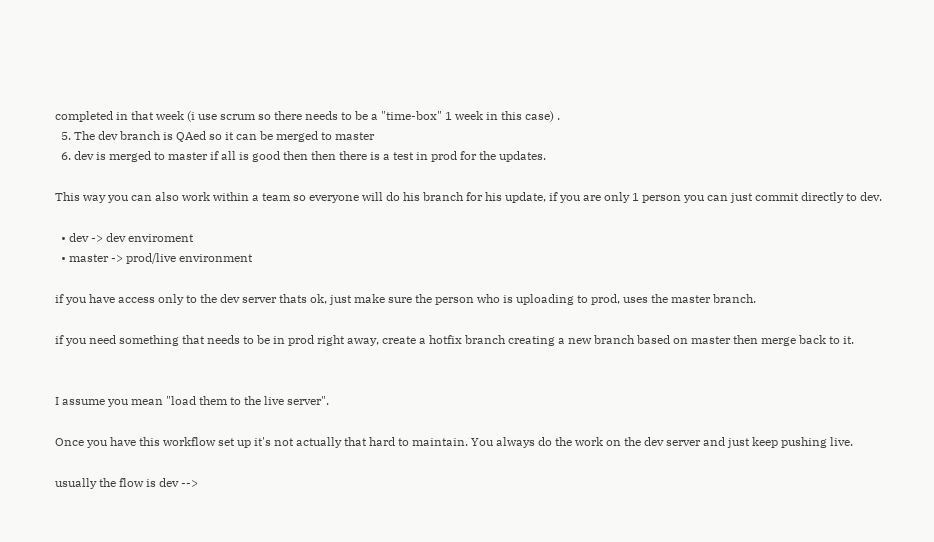completed in that week (i use scrum so there needs to be a "time-box" 1 week in this case) .
  5. The dev branch is QAed so it can be merged to master
  6. dev is merged to master if all is good then then there is a test in prod for the updates.

This way you can also work within a team so everyone will do his branch for his update, if you are only 1 person you can just commit directly to dev.

  • dev -> dev enviroment
  • master -> prod/live environment

if you have access only to the dev server thats ok, just make sure the person who is uploading to prod, uses the master branch.

if you need something that needs to be in prod right away, create a hotfix branch creating a new branch based on master then merge back to it.


I assume you mean "load them to the live server".

Once you have this workflow set up it's not actually that hard to maintain. You always do the work on the dev server and just keep pushing live.

usually the flow is dev -->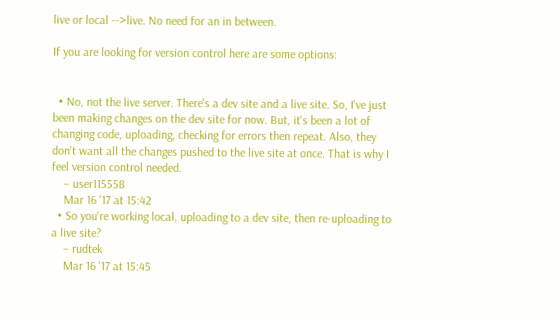live or local -->live. No need for an in between.

If you are looking for version control here are some options:


  • No, not the live server. There's a dev site and a live site. So, I've just been making changes on the dev site for now. But, it's been a lot of changing code, uploading, checking for errors then repeat. Also, they don't want all the changes pushed to the live site at once. That is why I feel version control needed.
    – user115558
    Mar 16 '17 at 15:42
  • So you're working local, uploading to a dev site, then re-uploading to a live site?
    – rudtek
    Mar 16 '17 at 15:45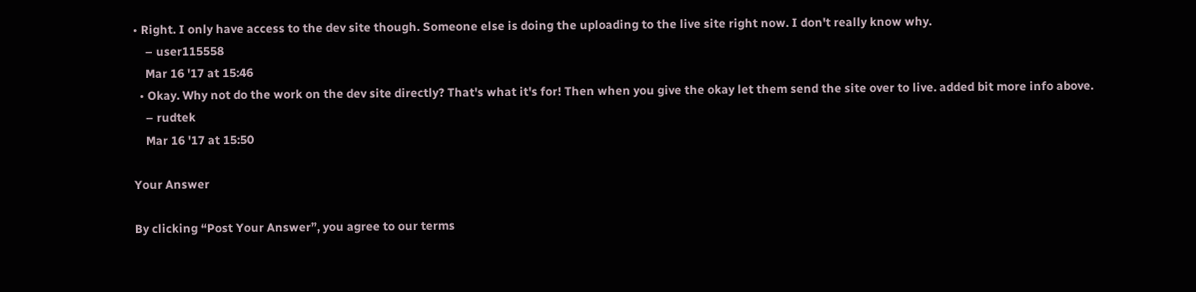• Right. I only have access to the dev site though. Someone else is doing the uploading to the live site right now. I don't really know why.
    – user115558
    Mar 16 '17 at 15:46
  • Okay. Why not do the work on the dev site directly? That's what it's for! Then when you give the okay let them send the site over to live. added bit more info above.
    – rudtek
    Mar 16 '17 at 15:50

Your Answer

By clicking “Post Your Answer”, you agree to our terms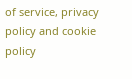of service, privacy policy and cookie policy